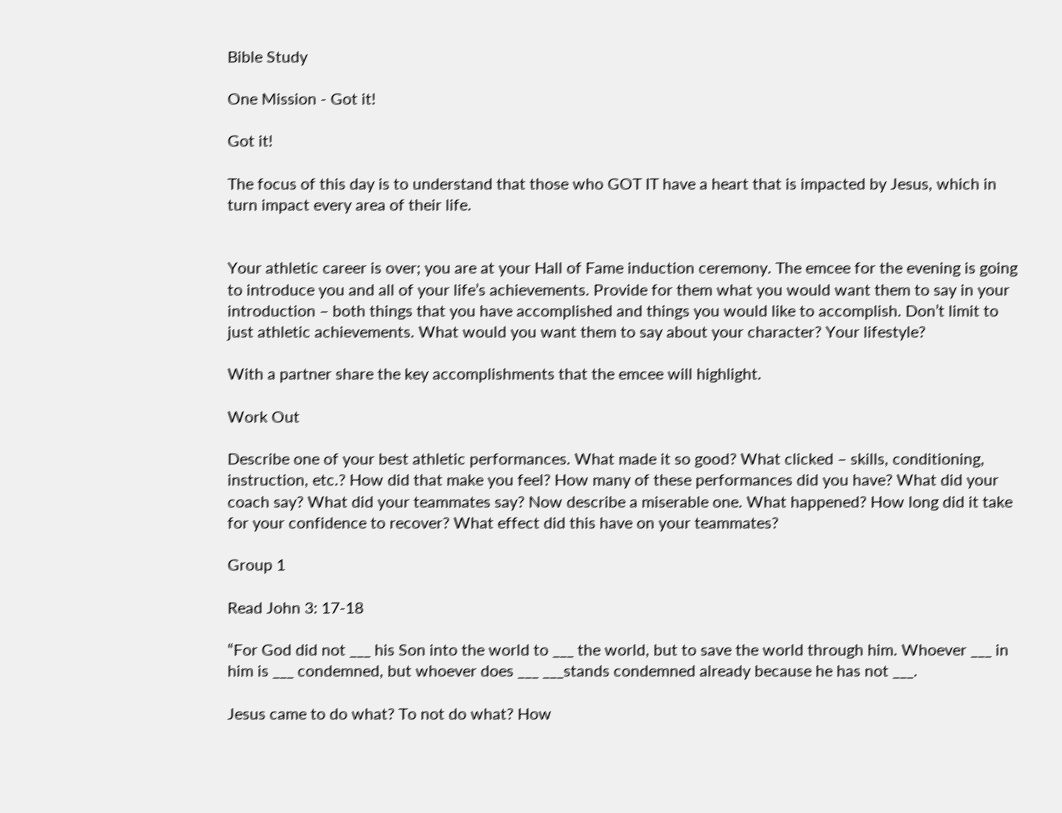Bible Study

One Mission - Got it!

Got it!

The focus of this day is to understand that those who GOT IT have a heart that is impacted by Jesus, which in turn impact every area of their life.


Your athletic career is over; you are at your Hall of Fame induction ceremony. The emcee for the evening is going to introduce you and all of your life’s achievements. Provide for them what you would want them to say in your introduction – both things that you have accomplished and things you would like to accomplish. Don’t limit to just athletic achievements. What would you want them to say about your character? Your lifestyle?

With a partner share the key accomplishments that the emcee will highlight.

Work Out

Describe one of your best athletic performances. What made it so good? What clicked – skills, conditioning, instruction, etc.? How did that make you feel? How many of these performances did you have? What did your coach say? What did your teammates say? Now describe a miserable one. What happened? How long did it take for your confidence to recover? What effect did this have on your teammates?

Group 1

Read John 3: 17-18

“For God did not ___ his Son into the world to ___ the world, but to save the world through him. Whoever ___ in him is ___ condemned, but whoever does ___ ___stands condemned already because he has not ___.

Jesus came to do what? To not do what? How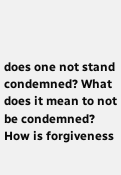does one not stand condemned? What does it mean to not be condemned? How is forgiveness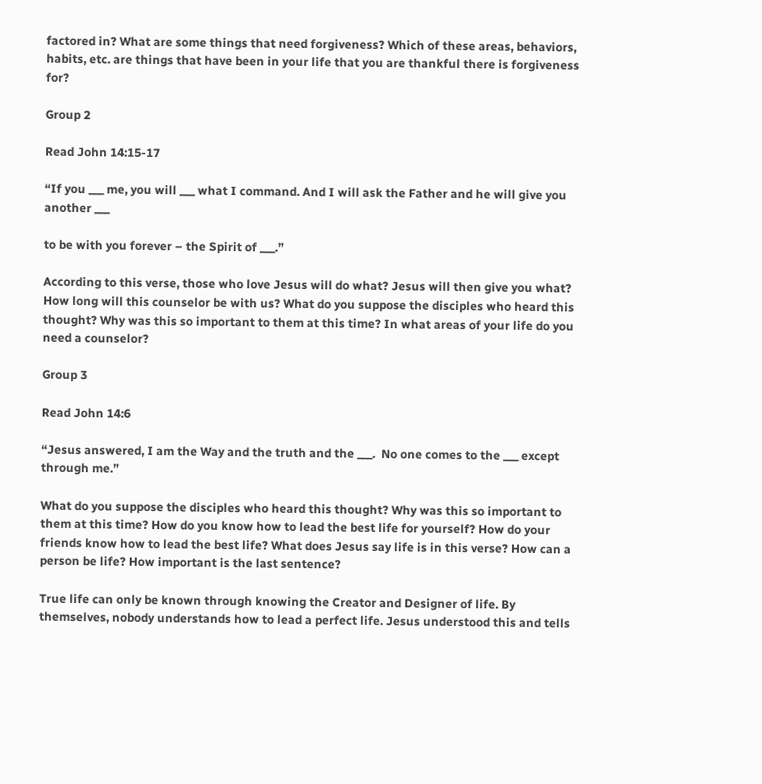factored in? What are some things that need forgiveness? Which of these areas, behaviors, habits, etc. are things that have been in your life that you are thankful there is forgiveness for?

Group 2

Read John 14:15-17

“If you ___ me, you will ___ what I command. And I will ask the Father and he will give you another ___

to be with you forever – the Spirit of ___.”

According to this verse, those who love Jesus will do what? Jesus will then give you what? How long will this counselor be with us? What do you suppose the disciples who heard this thought? Why was this so important to them at this time? In what areas of your life do you need a counselor?

Group 3

Read John 14:6

“Jesus answered, I am the Way and the truth and the ___.  No one comes to the ___ except through me.”

What do you suppose the disciples who heard this thought? Why was this so important to them at this time? How do you know how to lead the best life for yourself? How do your friends know how to lead the best life? What does Jesus say life is in this verse? How can a person be life? How important is the last sentence?

True life can only be known through knowing the Creator and Designer of life. By themselves, nobody understands how to lead a perfect life. Jesus understood this and tells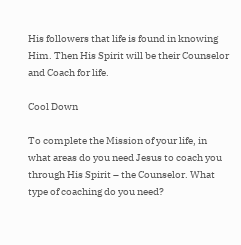His followers that life is found in knowing Him. Then His Spirit will be their Counselor and Coach for life.

Cool Down

To complete the Mission of your life, in what areas do you need Jesus to coach you through His Spirit – the Counselor. What type of coaching do you need?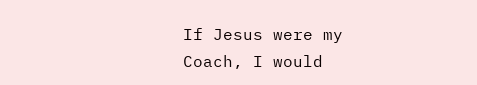If Jesus were my Coach, I would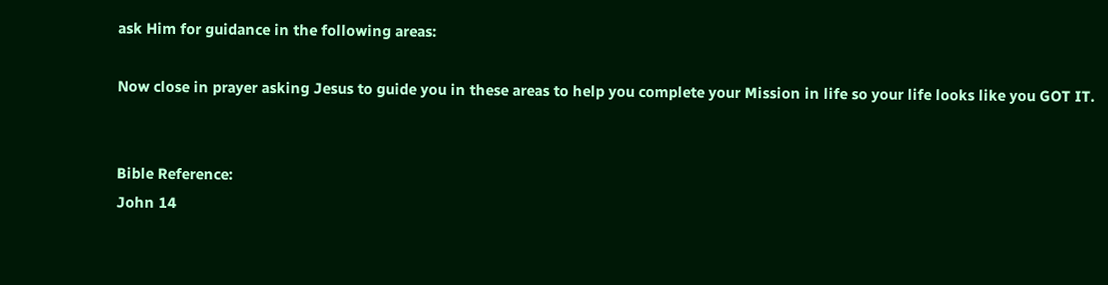ask Him for guidance in the following areas:

Now close in prayer asking Jesus to guide you in these areas to help you complete your Mission in life so your life looks like you GOT IT.


Bible Reference:
John 14